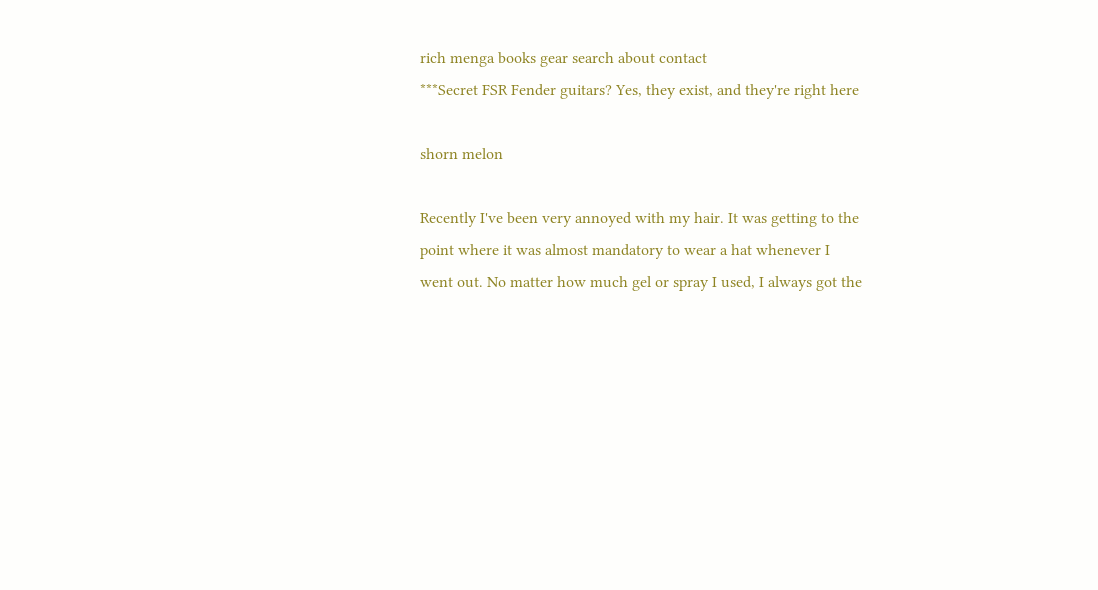rich menga books gear search about contact
***Secret FSR Fender guitars? Yes, they exist, and they're right here

shorn melon

Recently I've been very annoyed with my hair. It was getting to the point where it was almost mandatory to wear a hat whenever I went out. No matter how much gel or spray I used, I always got the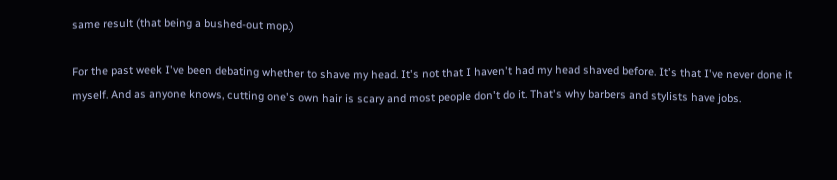same result (that being a bushed-out mop.)

For the past week I've been debating whether to shave my head. It's not that I haven't had my head shaved before. It's that I've never done it myself. And as anyone knows, cutting one's own hair is scary and most people don't do it. That's why barbers and stylists have jobs.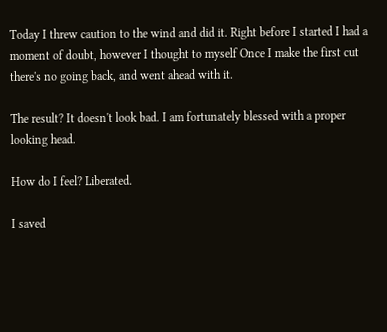Today I threw caution to the wind and did it. Right before I started I had a moment of doubt, however I thought to myself Once I make the first cut there's no going back, and went ahead with it.

The result? It doesn't look bad. I am fortunately blessed with a proper looking head.

How do I feel? Liberated.

I saved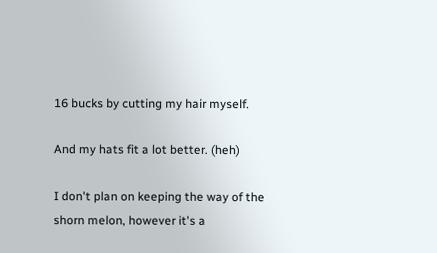16 bucks by cutting my hair myself.

And my hats fit a lot better. (heh)

I don't plan on keeping the way of the shorn melon, however it's a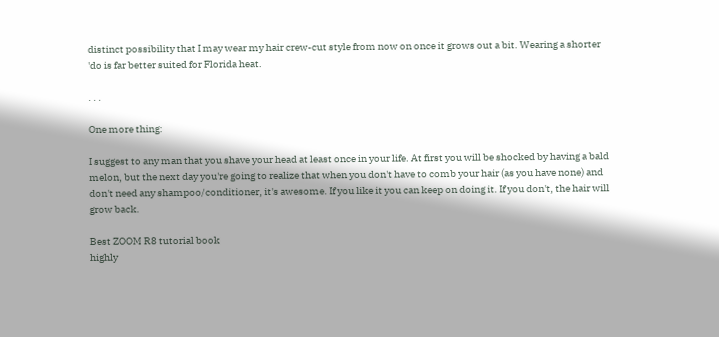distinct possibility that I may wear my hair crew-cut style from now on once it grows out a bit. Wearing a shorter 'do is far better suited for Florida heat.

. . .

One more thing:

I suggest to any man that you shave your head at least once in your life. At first you will be shocked by having a bald melon, but the next day you're going to realize that when you don't have to comb your hair (as you have none) and don't need any shampoo/conditioner, it's awesome. If you like it you can keep on doing it. If you don't, the hair will grow back.

Best ZOOM R8 tutorial book
highly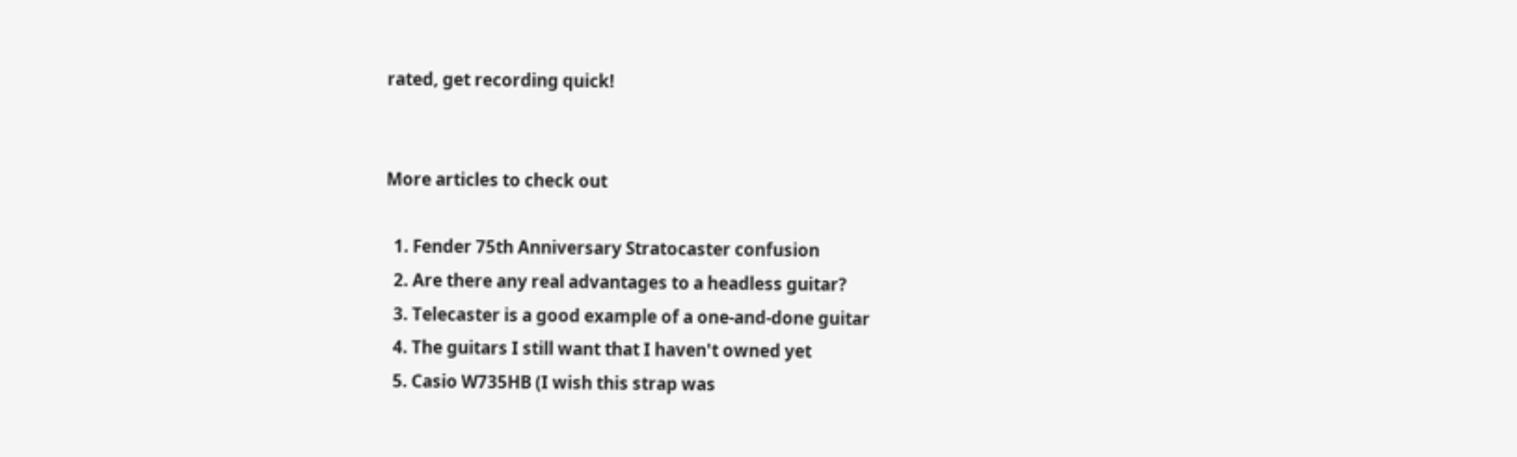rated, get recording quick!


More articles to check out

  1. Fender 75th Anniversary Stratocaster confusion
  2. Are there any real advantages to a headless guitar?
  3. Telecaster is a good example of a one-and-done guitar
  4. The guitars I still want that I haven't owned yet
  5. Casio W735HB (I wish this strap was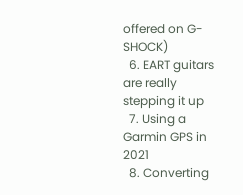offered on G-SHOCK)
  6. EART guitars are really stepping it up
  7. Using a Garmin GPS in 2021
  8. Converting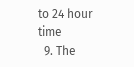to 24 hour time
  9. The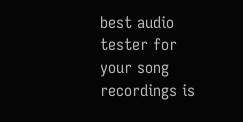best audio tester for your song recordings is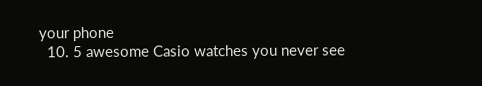your phone
  10. 5 awesome Casio watches you never see